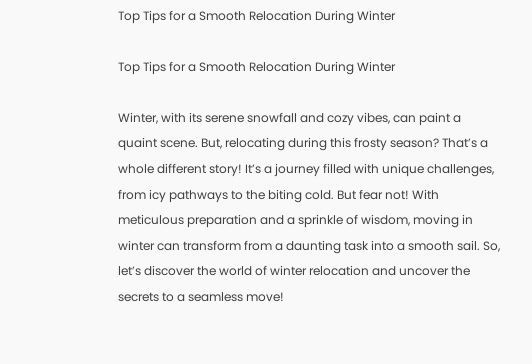Top Tips for a Smooth Relocation During Winter

Top Tips for a Smooth Relocation During Winter

Winter, with its serene snowfall and cozy vibes, can paint a quaint scene. But, relocating during this frosty season? That’s a whole different story! It’s a journey filled with unique challenges, from icy pathways to the biting cold. But fear not! With meticulous preparation and a sprinkle of wisdom, moving in winter can transform from a daunting task into a smooth sail. So, let’s discover the world of winter relocation and uncover the secrets to a seamless move!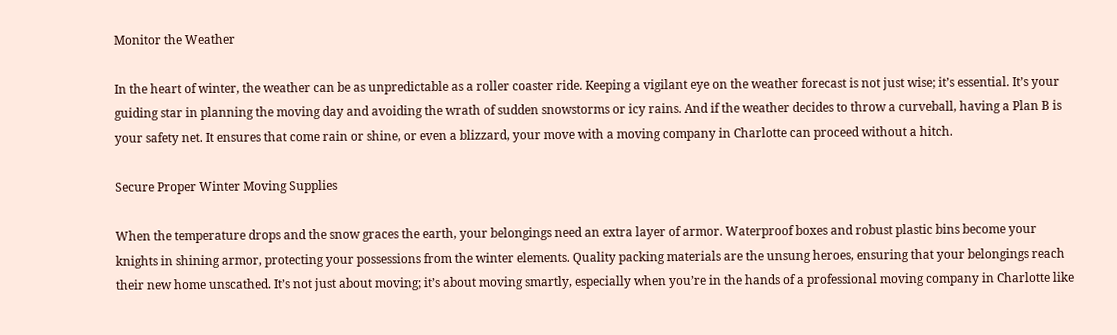Monitor the Weather

In the heart of winter, the weather can be as unpredictable as a roller coaster ride. Keeping a vigilant eye on the weather forecast is not just wise; it’s essential. It’s your guiding star in planning the moving day and avoiding the wrath of sudden snowstorms or icy rains. And if the weather decides to throw a curveball, having a Plan B is your safety net. It ensures that come rain or shine, or even a blizzard, your move with a moving company in Charlotte can proceed without a hitch.

Secure Proper Winter Moving Supplies

When the temperature drops and the snow graces the earth, your belongings need an extra layer of armor. Waterproof boxes and robust plastic bins become your knights in shining armor, protecting your possessions from the winter elements. Quality packing materials are the unsung heroes, ensuring that your belongings reach their new home unscathed. It’s not just about moving; it’s about moving smartly, especially when you’re in the hands of a professional moving company in Charlotte like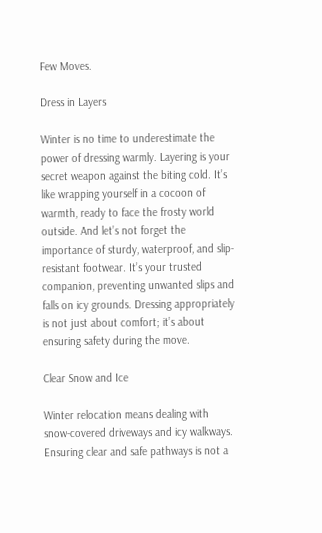Few Moves.

Dress in Layers

Winter is no time to underestimate the power of dressing warmly. Layering is your secret weapon against the biting cold. It’s like wrapping yourself in a cocoon of warmth, ready to face the frosty world outside. And let’s not forget the importance of sturdy, waterproof, and slip-resistant footwear. It’s your trusted companion, preventing unwanted slips and falls on icy grounds. Dressing appropriately is not just about comfort; it’s about ensuring safety during the move.

Clear Snow and Ice

Winter relocation means dealing with snow-covered driveways and icy walkways. Ensuring clear and safe pathways is not a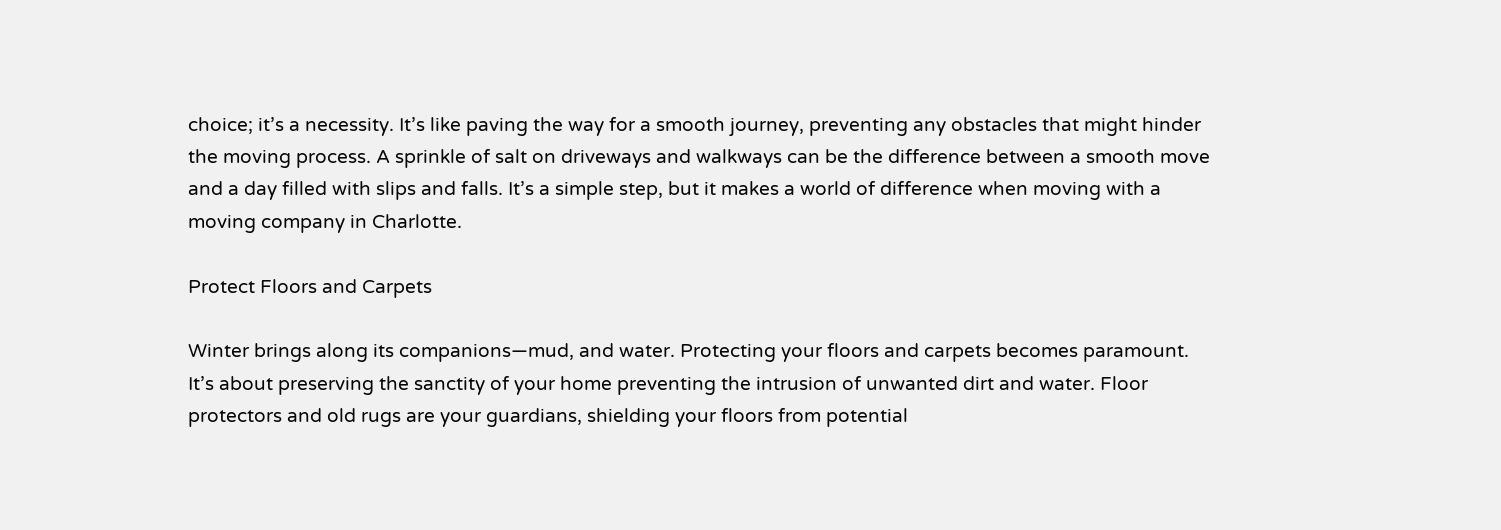choice; it’s a necessity. It’s like paving the way for a smooth journey, preventing any obstacles that might hinder the moving process. A sprinkle of salt on driveways and walkways can be the difference between a smooth move and a day filled with slips and falls. It’s a simple step, but it makes a world of difference when moving with a moving company in Charlotte.

Protect Floors and Carpets

Winter brings along its companions—mud, and water. Protecting your floors and carpets becomes paramount. It’s about preserving the sanctity of your home preventing the intrusion of unwanted dirt and water. Floor protectors and old rugs are your guardians, shielding your floors from potential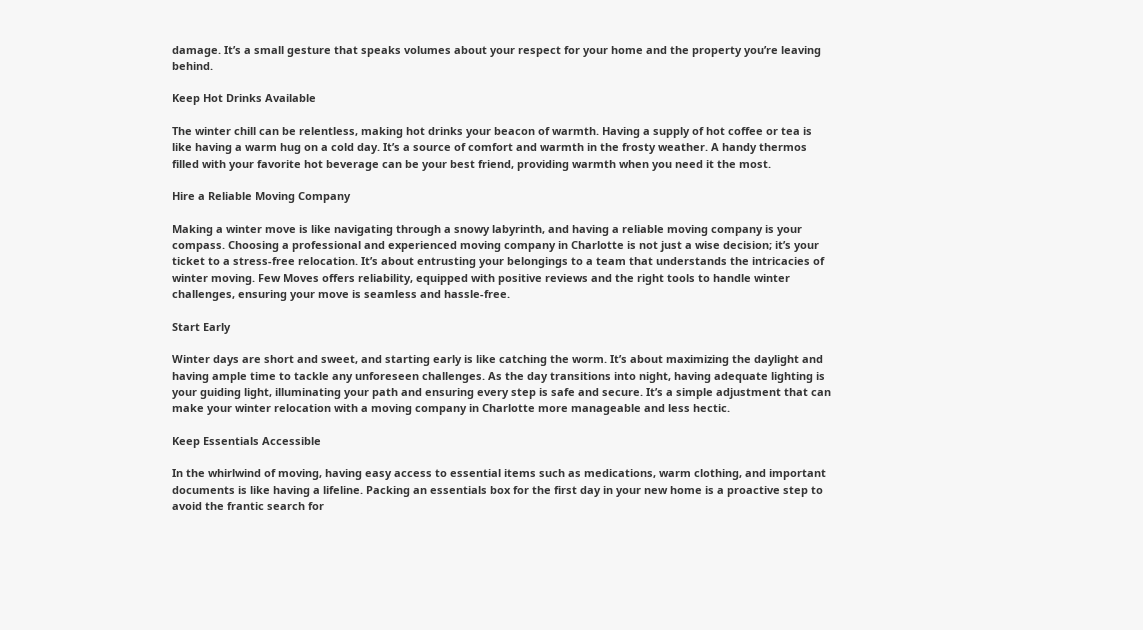damage. It’s a small gesture that speaks volumes about your respect for your home and the property you’re leaving behind.

Keep Hot Drinks Available

The winter chill can be relentless, making hot drinks your beacon of warmth. Having a supply of hot coffee or tea is like having a warm hug on a cold day. It’s a source of comfort and warmth in the frosty weather. A handy thermos filled with your favorite hot beverage can be your best friend, providing warmth when you need it the most.

Hire a Reliable Moving Company

Making a winter move is like navigating through a snowy labyrinth, and having a reliable moving company is your compass. Choosing a professional and experienced moving company in Charlotte is not just a wise decision; it’s your ticket to a stress-free relocation. It’s about entrusting your belongings to a team that understands the intricacies of winter moving. Few Moves offers reliability, equipped with positive reviews and the right tools to handle winter challenges, ensuring your move is seamless and hassle-free.

Start Early

Winter days are short and sweet, and starting early is like catching the worm. It’s about maximizing the daylight and having ample time to tackle any unforeseen challenges. As the day transitions into night, having adequate lighting is your guiding light, illuminating your path and ensuring every step is safe and secure. It’s a simple adjustment that can make your winter relocation with a moving company in Charlotte more manageable and less hectic.

Keep Essentials Accessible

In the whirlwind of moving, having easy access to essential items such as medications, warm clothing, and important documents is like having a lifeline. Packing an essentials box for the first day in your new home is a proactive step to avoid the frantic search for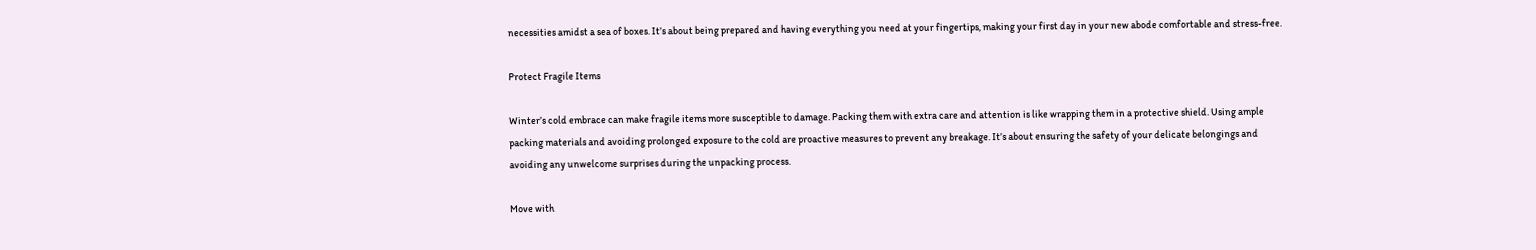necessities amidst a sea of boxes. It’s about being prepared and having everything you need at your fingertips, making your first day in your new abode comfortable and stress-free.

Protect Fragile Items

Winter’s cold embrace can make fragile items more susceptible to damage. Packing them with extra care and attention is like wrapping them in a protective shield. Using ample packing materials and avoiding prolonged exposure to the cold are proactive measures to prevent any breakage. It’s about ensuring the safety of your delicate belongings and avoiding any unwelcome surprises during the unpacking process.

Move with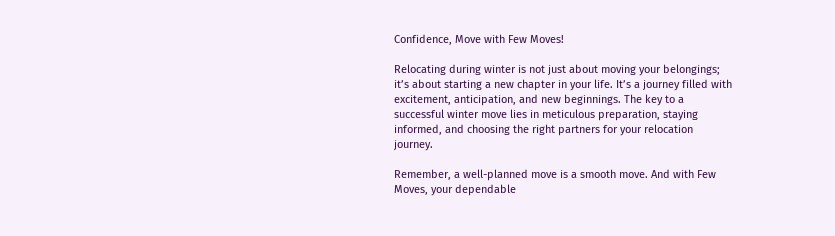Confidence, Move with Few Moves!

Relocating during winter is not just about moving your belongings; it’s about starting a new chapter in your life. It’s a journey filled with excitement, anticipation, and new beginnings. The key to a successful winter move lies in meticulous preparation, staying informed, and choosing the right partners for your relocation journey.

Remember, a well-planned move is a smooth move. And with Few Moves, your dependable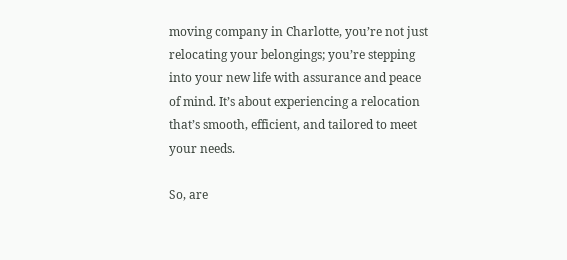moving company in Charlotte, you’re not just relocating your belongings; you’re stepping into your new life with assurance and peace of mind. It’s about experiencing a relocation that’s smooth, efficient, and tailored to meet your needs.

So, are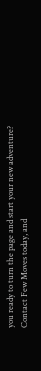you ready to turn the page and start your new adventure? Contact Few Moves today, and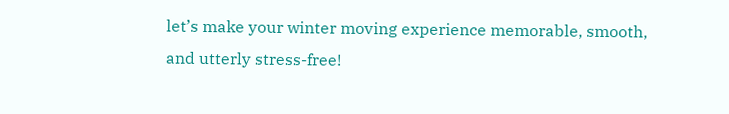let’s make your winter moving experience memorable, smooth, and utterly stress-free!